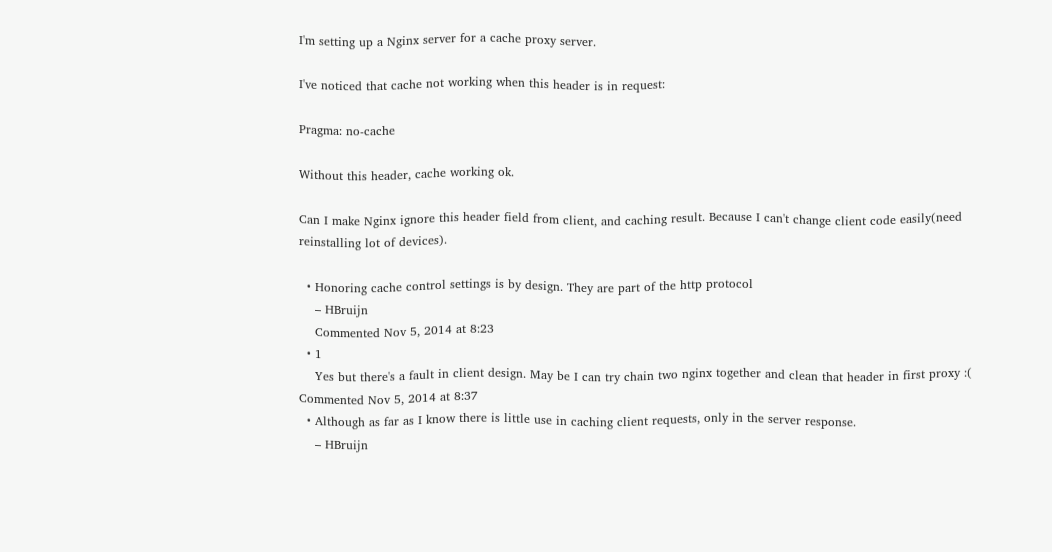I'm setting up a Nginx server for a cache proxy server.

I've noticed that cache not working when this header is in request:

Pragma: no-cache

Without this header, cache working ok.

Can I make Nginx ignore this header field from client, and caching result. Because I can't change client code easily(need reinstalling lot of devices).

  • Honoring cache control settings is by design. They are part of the http protocol
    – HBruijn
    Commented Nov 5, 2014 at 8:23
  • 1
    Yes but there's a fault in client design. May be I can try chain two nginx together and clean that header in first proxy :( Commented Nov 5, 2014 at 8:37
  • Although as far as I know there is little use in caching client requests, only in the server response.
    – HBruijn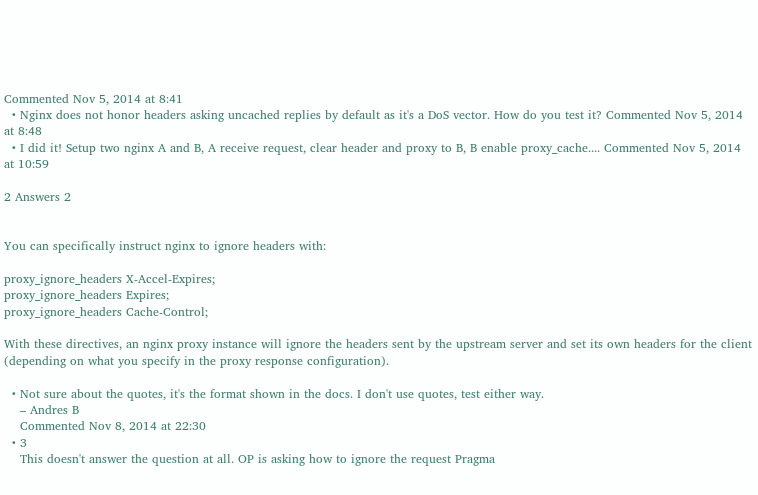Commented Nov 5, 2014 at 8:41
  • Nginx does not honor headers asking uncached replies by default as it's a DoS vector. How do you test it? Commented Nov 5, 2014 at 8:48
  • I did it! Setup two nginx A and B, A receive request, clear header and proxy to B, B enable proxy_cache.... Commented Nov 5, 2014 at 10:59

2 Answers 2


You can specifically instruct nginx to ignore headers with:

proxy_ignore_headers X-Accel-Expires;
proxy_ignore_headers Expires;
proxy_ignore_headers Cache-Control;

With these directives, an nginx proxy instance will ignore the headers sent by the upstream server and set its own headers for the client (depending on what you specify in the proxy response configuration).

  • Not sure about the quotes, it's the format shown in the docs. I don't use quotes, test either way.
    – Andres B
    Commented Nov 8, 2014 at 22:30
  • 3
    This doesn't answer the question at all. OP is asking how to ignore the request Pragma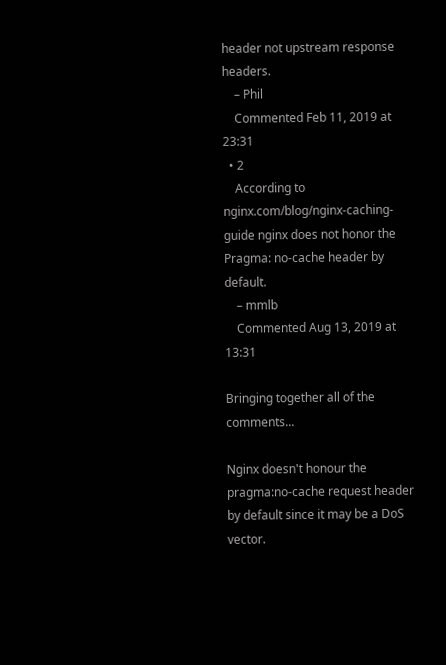header not upstream response headers.
    – Phil
    Commented Feb 11, 2019 at 23:31
  • 2
    According to nginx.com/blog/nginx-caching-guide nginx does not honor the Pragma: no-cache header by default.
    – mmlb
    Commented Aug 13, 2019 at 13:31

Bringing together all of the comments...

Nginx doesn't honour the pragma:no-cache request header by default since it may be a DoS vector.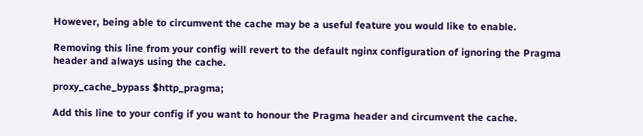However, being able to circumvent the cache may be a useful feature you would like to enable.

Removing this line from your config will revert to the default nginx configuration of ignoring the Pragma header and always using the cache.

proxy_cache_bypass $http_pragma;

Add this line to your config if you want to honour the Pragma header and circumvent the cache.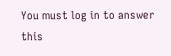You must log in to answer this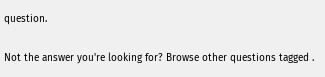question.

Not the answer you're looking for? Browse other questions tagged .